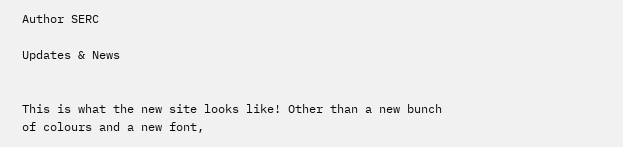Author SERC

Updates & News


This is what the new site looks like! Other than a new bunch of colours and a new font,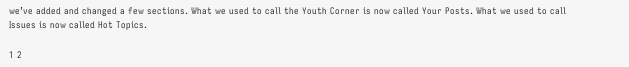we’ve added and changed a few sections. What we used to call the Youth Corner is now called Your Posts. What we used to call Issues is now called Hot Topics.

1 2